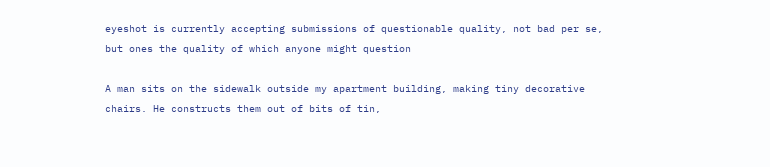eyeshot is currently accepting submissions of questionable quality, not bad per se, but ones the quality of which anyone might question

A man sits on the sidewalk outside my apartment building, making tiny decorative chairs. He constructs them out of bits of tin,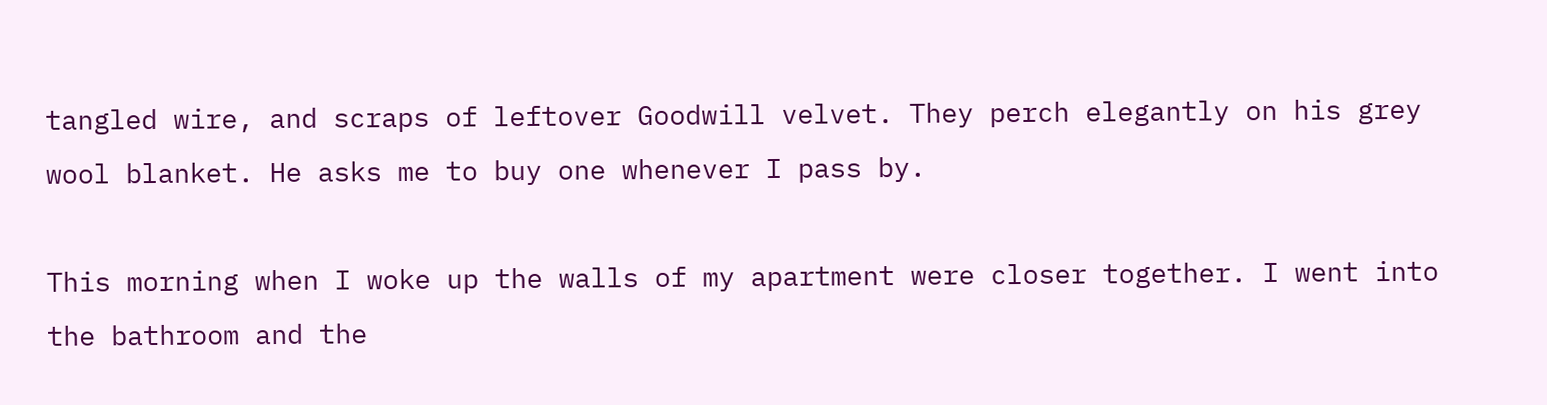tangled wire, and scraps of leftover Goodwill velvet. They perch elegantly on his grey wool blanket. He asks me to buy one whenever I pass by.

This morning when I woke up the walls of my apartment were closer together. I went into the bathroom and the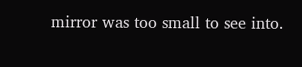mirror was too small to see into.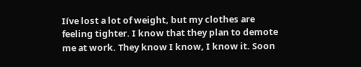Iíve lost a lot of weight, but my clothes are feeling tighter. I know that they plan to demote me at work. They know I know, I know it. Soon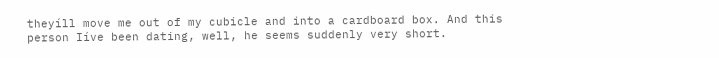theyíll move me out of my cubicle and into a cardboard box. And this person Iíve been dating, well, he seems suddenly very short.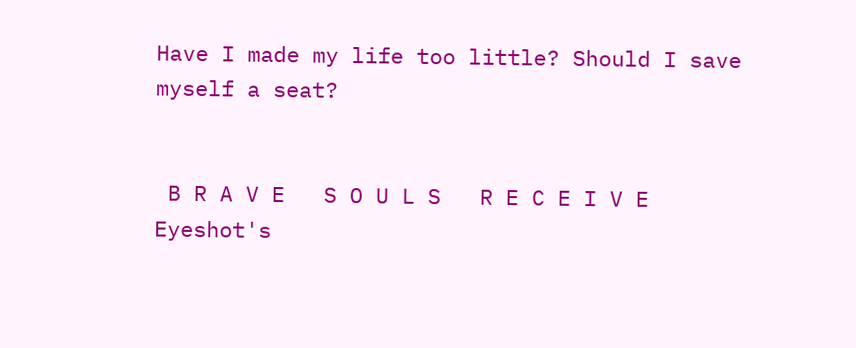Have I made my life too little? Should I save myself a seat?


 B R A V E   S O U L S   R E C E I V E
Eyeshot's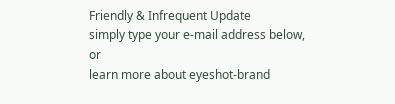Friendly & Infrequent Update
simply type your e-mail address below, or
learn more about eyeshot-brand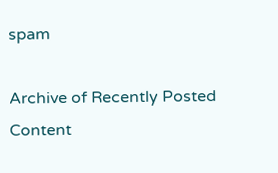spam

Archive of Recently Posted Content